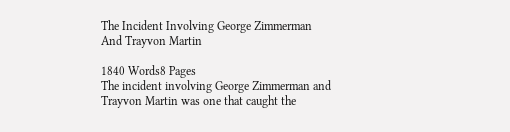The Incident Involving George Zimmerman And Trayvon Martin

1840 Words8 Pages
The incident involving George Zimmerman and Trayvon Martin was one that caught the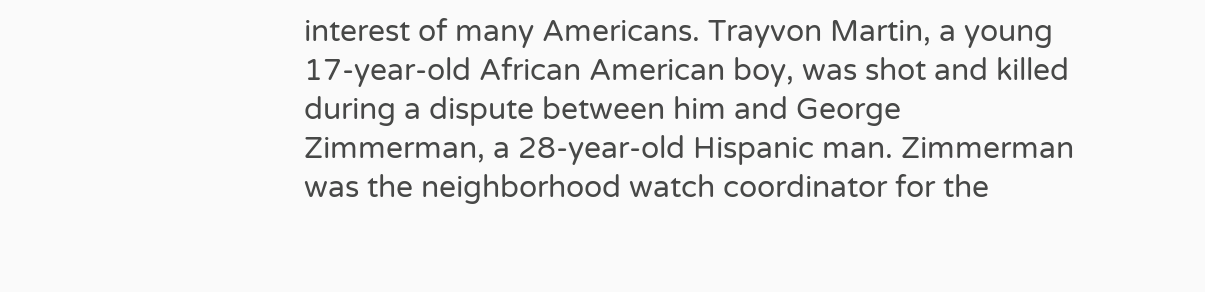interest of many Americans. Trayvon Martin, a young 17-year-old African American boy, was shot and killed during a dispute between him and George Zimmerman, a 28-year-old Hispanic man. Zimmerman was the neighborhood watch coordinator for the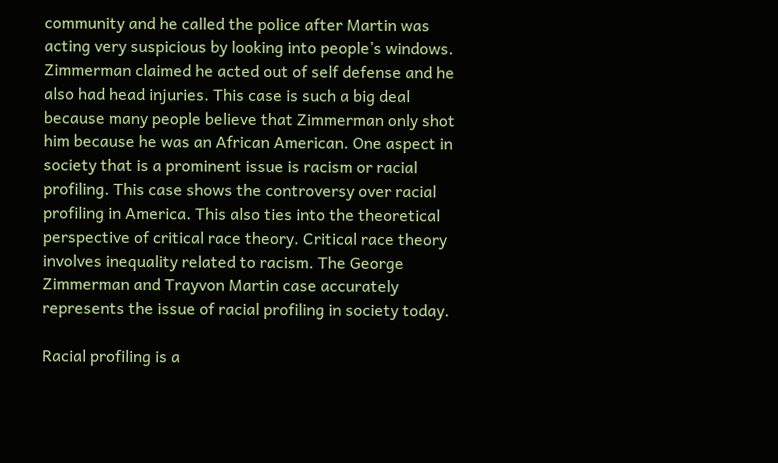community and he called the police after Martin was acting very suspicious by looking into people’s windows. Zimmerman claimed he acted out of self defense and he also had head injuries. This case is such a big deal because many people believe that Zimmerman only shot him because he was an African American. One aspect in society that is a prominent issue is racism or racial profiling. This case shows the controversy over racial profiling in America. This also ties into the theoretical perspective of critical race theory. Critical race theory involves inequality related to racism. The George Zimmerman and Trayvon Martin case accurately represents the issue of racial profiling in society today.

Racial profiling is a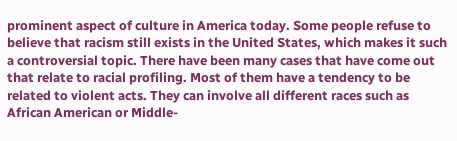prominent aspect of culture in America today. Some people refuse to believe that racism still exists in the United States, which makes it such a controversial topic. There have been many cases that have come out that relate to racial profiling. Most of them have a tendency to be related to violent acts. They can involve all different races such as African American or Middle-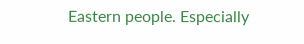Eastern people. Especially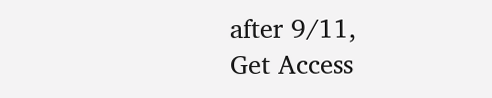after 9/11,
Get Access